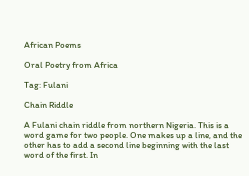African Poems

Oral Poetry from Africa

Tag: Fulani

Chain Riddle

A Fulani chain riddle from northern Nigeria. This is a word game for two people. One makes up a line, and the other has to add a second line beginning with the last word of the first. In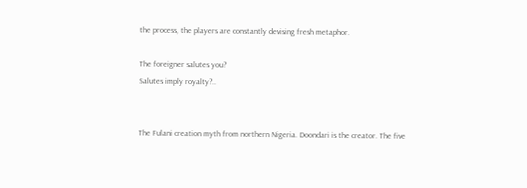the process, the players are constantly devising fresh metaphor.

The foreigner salutes you?
Salutes imply royalty?..


The Fulani creation myth from northern Nigeria. Doondari is the creator. The five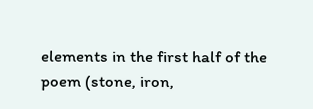elements in the first half of the poem (stone, iron,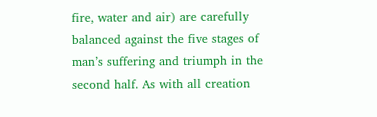fire, water and air) are carefully balanced against the five stages of man’s suffering and triumph in the second half. As with all creation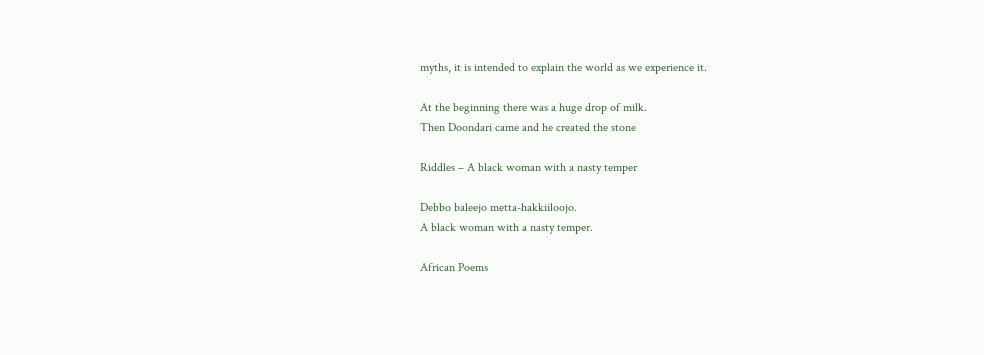myths, it is intended to explain the world as we experience it.

At the beginning there was a huge drop of milk.
Then Doondari came and he created the stone

Riddles – A black woman with a nasty temper

Debbo baleejo metta-hakkiiloojo.
A black woman with a nasty temper.

African Poems